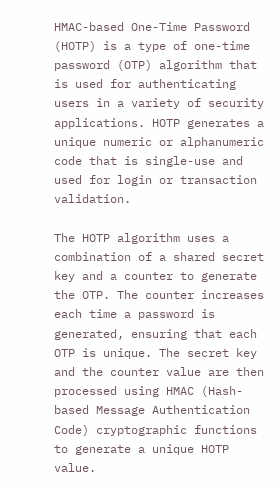HMAC-based One-Time Password (HOTP) is a type of one-time password (OTP) algorithm that is used for authenticating users in a variety of security applications. HOTP generates a unique numeric or alphanumeric code that is single-use and used for login or transaction validation.

The HOTP algorithm uses a combination of a shared secret key and a counter to generate the OTP. The counter increases each time a password is generated, ensuring that each OTP is unique. The secret key and the counter value are then processed using HMAC (Hash-based Message Authentication Code) cryptographic functions to generate a unique HOTP value.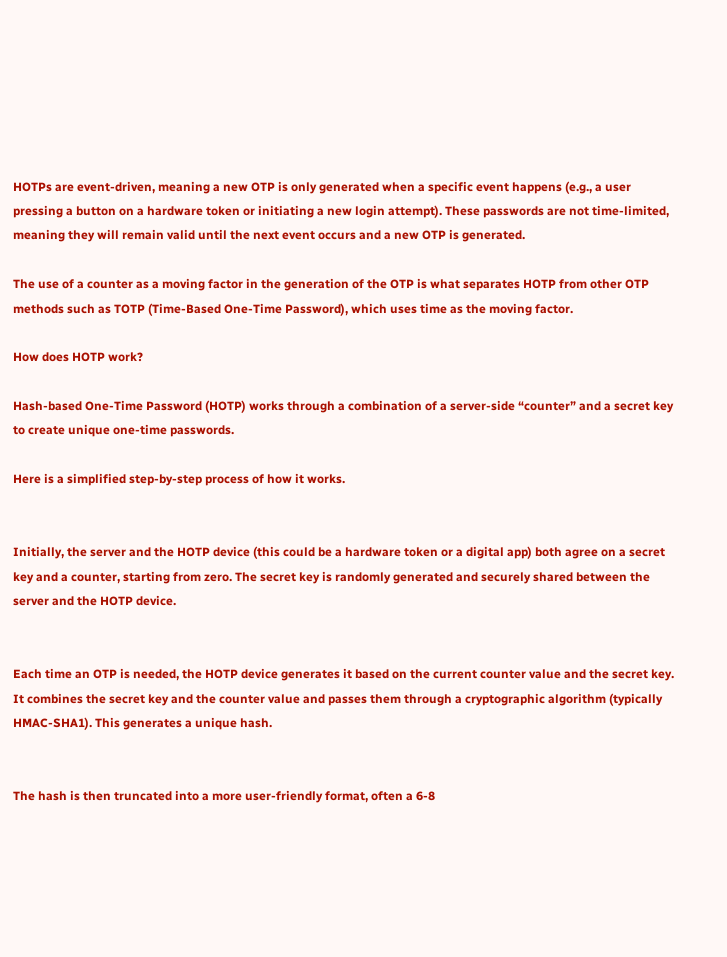HOTPs are event-driven, meaning a new OTP is only generated when a specific event happens (e.g., a user pressing a button on a hardware token or initiating a new login attempt). These passwords are not time-limited, meaning they will remain valid until the next event occurs and a new OTP is generated.

The use of a counter as a moving factor in the generation of the OTP is what separates HOTP from other OTP methods such as TOTP (Time-Based One-Time Password), which uses time as the moving factor.

How does HOTP work?

Hash-based One-Time Password (HOTP) works through a combination of a server-side “counter” and a secret key to create unique one-time passwords.

Here is a simplified step-by-step process of how it works.


Initially, the server and the HOTP device (this could be a hardware token or a digital app) both agree on a secret key and a counter, starting from zero. The secret key is randomly generated and securely shared between the server and the HOTP device.


Each time an OTP is needed, the HOTP device generates it based on the current counter value and the secret key. It combines the secret key and the counter value and passes them through a cryptographic algorithm (typically HMAC-SHA1). This generates a unique hash.


The hash is then truncated into a more user-friendly format, often a 6-8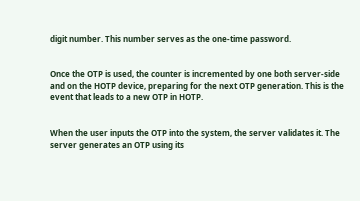digit number. This number serves as the one-time password.


Once the OTP is used, the counter is incremented by one both server-side and on the HOTP device, preparing for the next OTP generation. This is the event that leads to a new OTP in HOTP.


When the user inputs the OTP into the system, the server validates it. The server generates an OTP using its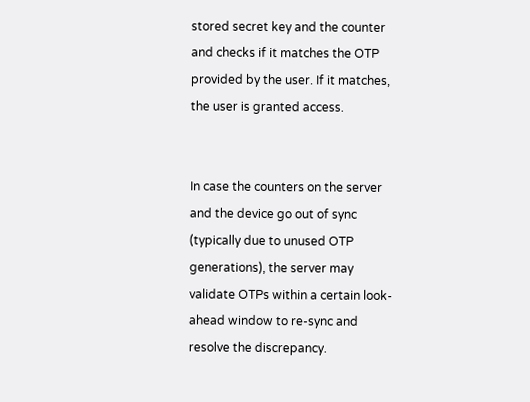stored secret key and the counter and checks if it matches the OTP provided by the user. If it matches, the user is granted access.


In case the counters on the server and the device go out of sync (typically due to unused OTP generations), the server may validate OTPs within a certain look-ahead window to re-sync and resolve the discrepancy.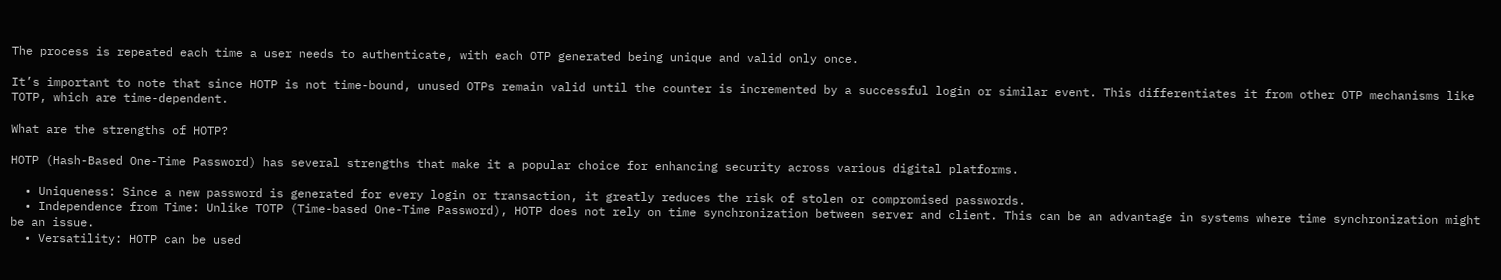The process is repeated each time a user needs to authenticate, with each OTP generated being unique and valid only once.

It’s important to note that since HOTP is not time-bound, unused OTPs remain valid until the counter is incremented by a successful login or similar event. This differentiates it from other OTP mechanisms like TOTP, which are time-dependent.

What are the strengths of HOTP?

HOTP (Hash-Based One-Time Password) has several strengths that make it a popular choice for enhancing security across various digital platforms.

  • Uniqueness: Since a new password is generated for every login or transaction, it greatly reduces the risk of stolen or compromised passwords.
  • Independence from Time: Unlike TOTP (Time-based One-Time Password), HOTP does not rely on time synchronization between server and client. This can be an advantage in systems where time synchronization might be an issue.
  • Versatility: HOTP can be used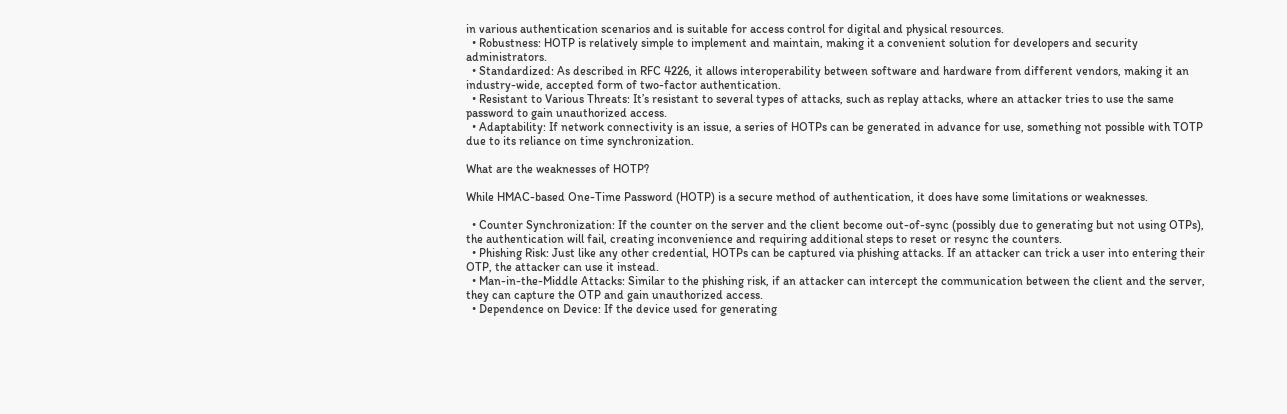in various authentication scenarios and is suitable for access control for digital and physical resources.
  • Robustness: HOTP is relatively simple to implement and maintain, making it a convenient solution for developers and security administrators.
  • Standardized: As described in RFC 4226, it allows interoperability between software and hardware from different vendors, making it an industry-wide, accepted form of two-factor authentication.
  • Resistant to Various Threats: It’s resistant to several types of attacks, such as replay attacks, where an attacker tries to use the same password to gain unauthorized access.
  • Adaptability: If network connectivity is an issue, a series of HOTPs can be generated in advance for use, something not possible with TOTP due to its reliance on time synchronization.

What are the weaknesses of HOTP?

While HMAC-based One-Time Password (HOTP) is a secure method of authentication, it does have some limitations or weaknesses.

  • Counter Synchronization: If the counter on the server and the client become out-of-sync (possibly due to generating but not using OTPs), the authentication will fail, creating inconvenience and requiring additional steps to reset or resync the counters.
  • Phishing Risk: Just like any other credential, HOTPs can be captured via phishing attacks. If an attacker can trick a user into entering their OTP, the attacker can use it instead.
  • Man-in-the-Middle Attacks: Similar to the phishing risk, if an attacker can intercept the communication between the client and the server, they can capture the OTP and gain unauthorized access.
  • Dependence on Device: If the device used for generating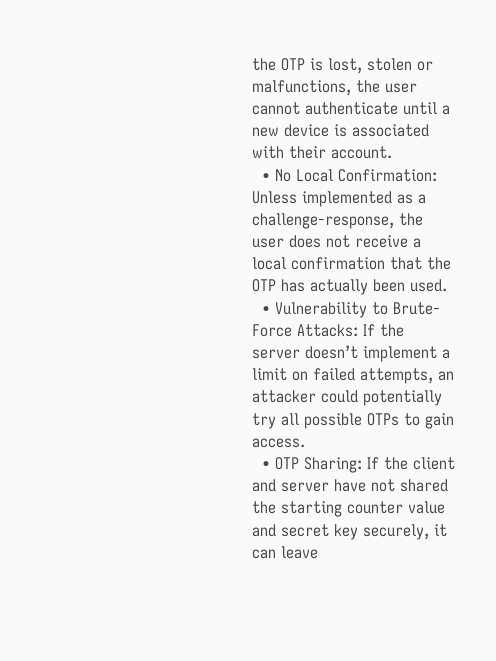the OTP is lost, stolen or malfunctions, the user cannot authenticate until a new device is associated with their account.
  • No Local Confirmation: Unless implemented as a challenge-response, the user does not receive a local confirmation that the OTP has actually been used.
  • Vulnerability to Brute-Force Attacks: If the server doesn’t implement a limit on failed attempts, an attacker could potentially try all possible OTPs to gain access.
  • OTP Sharing: If the client and server have not shared the starting counter value and secret key securely, it can leave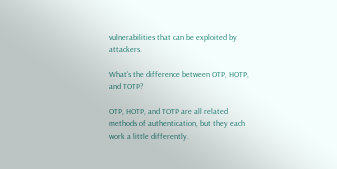vulnerabilities that can be exploited by attackers.

What’s the difference between OTP, HOTP, and TOTP?

OTP, HOTP, and TOTP are all related methods of authentication, but they each work a little differently.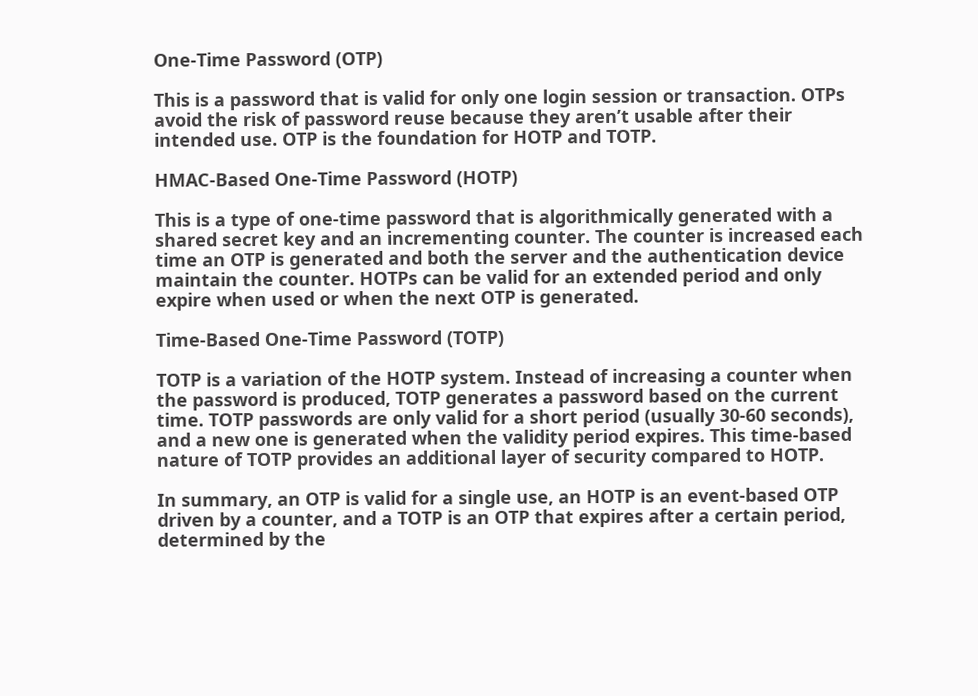One-Time Password (OTP)

This is a password that is valid for only one login session or transaction. OTPs avoid the risk of password reuse because they aren’t usable after their intended use. OTP is the foundation for HOTP and TOTP.

HMAC-Based One-Time Password (HOTP)

This is a type of one-time password that is algorithmically generated with a shared secret key and an incrementing counter. The counter is increased each time an OTP is generated and both the server and the authentication device maintain the counter. HOTPs can be valid for an extended period and only expire when used or when the next OTP is generated.

Time-Based One-Time Password (TOTP)

TOTP is a variation of the HOTP system. Instead of increasing a counter when the password is produced, TOTP generates a password based on the current time. TOTP passwords are only valid for a short period (usually 30-60 seconds), and a new one is generated when the validity period expires. This time-based nature of TOTP provides an additional layer of security compared to HOTP.

In summary, an OTP is valid for a single use, an HOTP is an event-based OTP driven by a counter, and a TOTP is an OTP that expires after a certain period, determined by the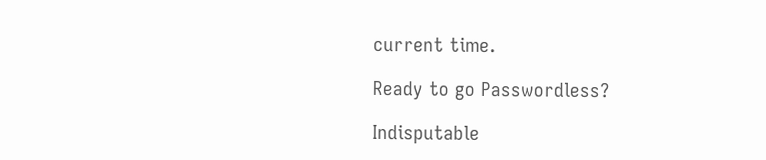current time.

Ready to go Passwordless?

Indisputable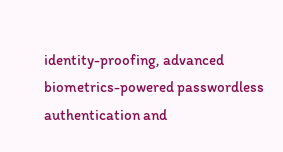identity-proofing, advanced biometrics-powered passwordless authentication and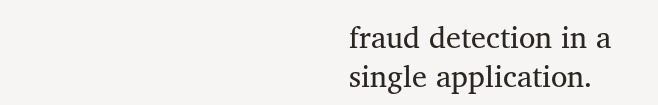fraud detection in a single application.